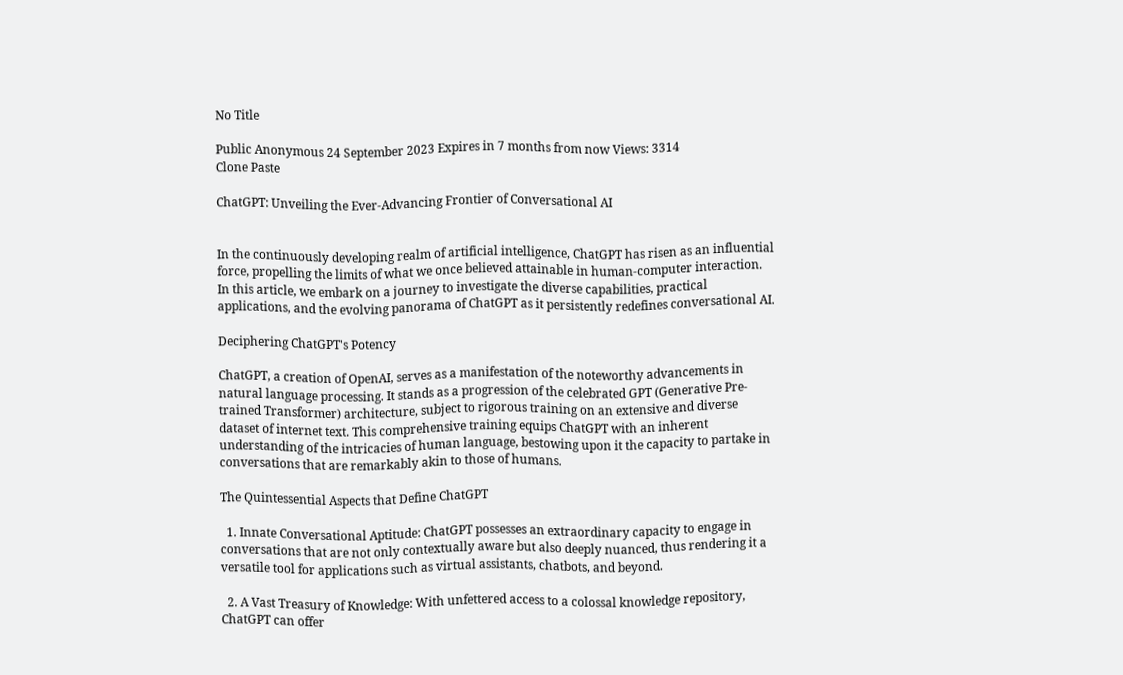No Title

Public Anonymous 24 September 2023 Expires in 7 months from now Views: 3314
Clone Paste

ChatGPT: Unveiling the Ever-Advancing Frontier of Conversational AI


In the continuously developing realm of artificial intelligence, ChatGPT has risen as an influential force, propelling the limits of what we once believed attainable in human-computer interaction. In this article, we embark on a journey to investigate the diverse capabilities, practical applications, and the evolving panorama of ChatGPT as it persistently redefines conversational AI.

Deciphering ChatGPT's Potency

ChatGPT, a creation of OpenAI, serves as a manifestation of the noteworthy advancements in natural language processing. It stands as a progression of the celebrated GPT (Generative Pre-trained Transformer) architecture, subject to rigorous training on an extensive and diverse dataset of internet text. This comprehensive training equips ChatGPT with an inherent understanding of the intricacies of human language, bestowing upon it the capacity to partake in conversations that are remarkably akin to those of humans.

The Quintessential Aspects that Define ChatGPT

  1. Innate Conversational Aptitude: ChatGPT possesses an extraordinary capacity to engage in conversations that are not only contextually aware but also deeply nuanced, thus rendering it a versatile tool for applications such as virtual assistants, chatbots, and beyond.

  2. A Vast Treasury of Knowledge: With unfettered access to a colossal knowledge repository, ChatGPT can offer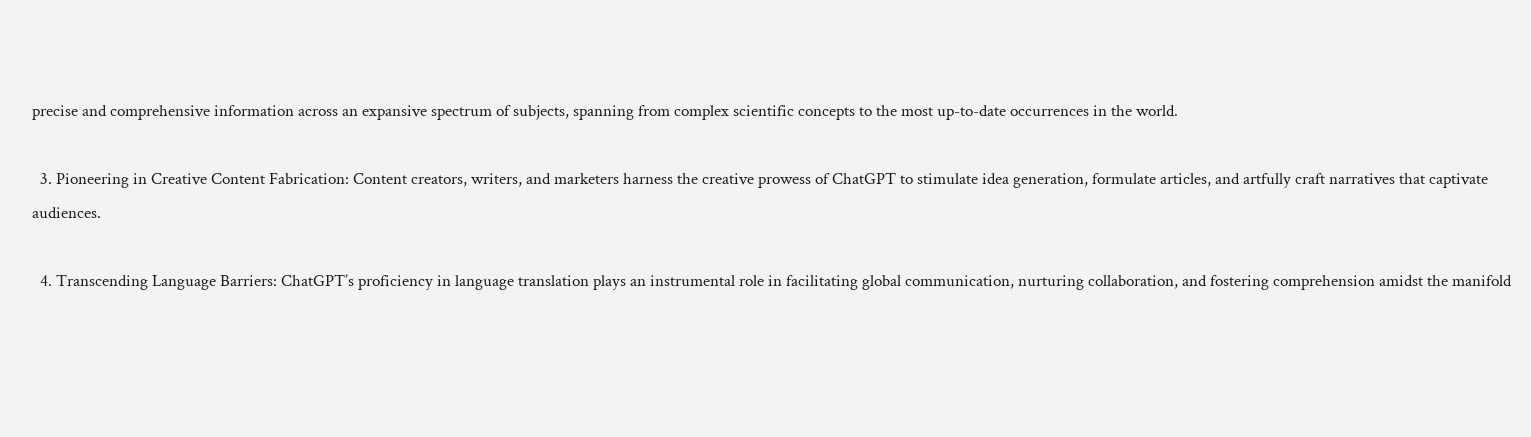precise and comprehensive information across an expansive spectrum of subjects, spanning from complex scientific concepts to the most up-to-date occurrences in the world.

  3. Pioneering in Creative Content Fabrication: Content creators, writers, and marketers harness the creative prowess of ChatGPT to stimulate idea generation, formulate articles, and artfully craft narratives that captivate audiences.

  4. Transcending Language Barriers: ChatGPT’s proficiency in language translation plays an instrumental role in facilitating global communication, nurturing collaboration, and fostering comprehension amidst the manifold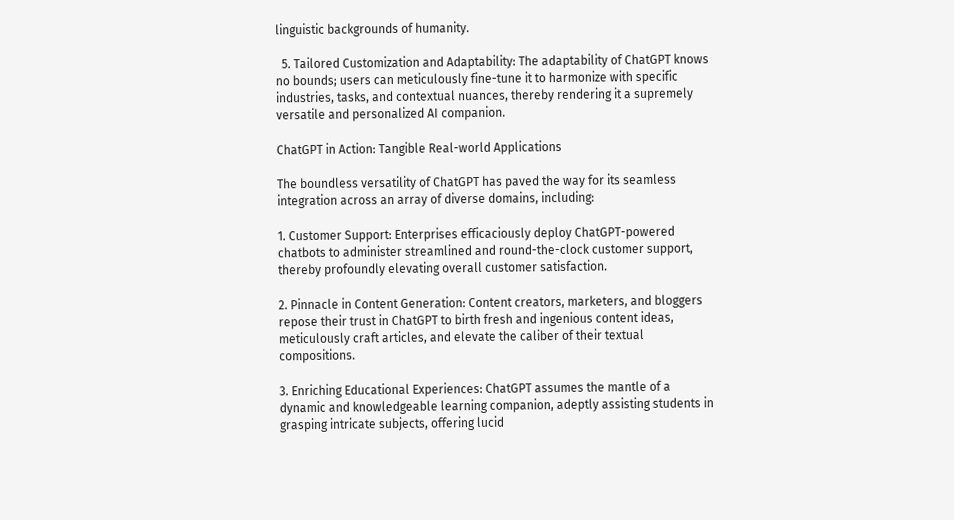linguistic backgrounds of humanity.

  5. Tailored Customization and Adaptability: The adaptability of ChatGPT knows no bounds; users can meticulously fine-tune it to harmonize with specific industries, tasks, and contextual nuances, thereby rendering it a supremely versatile and personalized AI companion.

ChatGPT in Action: Tangible Real-world Applications

The boundless versatility of ChatGPT has paved the way for its seamless integration across an array of diverse domains, including:

1. Customer Support: Enterprises efficaciously deploy ChatGPT-powered chatbots to administer streamlined and round-the-clock customer support, thereby profoundly elevating overall customer satisfaction.

2. Pinnacle in Content Generation: Content creators, marketers, and bloggers repose their trust in ChatGPT to birth fresh and ingenious content ideas, meticulously craft articles, and elevate the caliber of their textual compositions.

3. Enriching Educational Experiences: ChatGPT assumes the mantle of a dynamic and knowledgeable learning companion, adeptly assisting students in grasping intricate subjects, offering lucid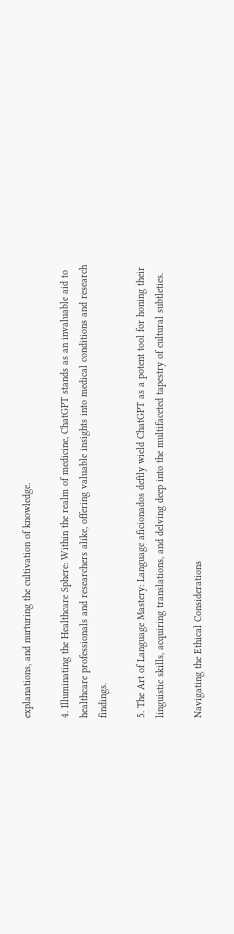explanations, and nurturing the cultivation of knowledge.

4. Illuminating the Healthcare Sphere: Within the realm of medicine, ChatGPT stands as an invaluable aid to healthcare professionals and researchers alike, offering valuable insights into medical conditions and research findings.

5. The Art of Language Mastery: Language aficionados deftly wield ChatGPT as a potent tool for honing their linguistic skills, acquiring translations, and delving deep into the multifaceted tapestry of cultural subtleties.

Navigating the Ethical Considerations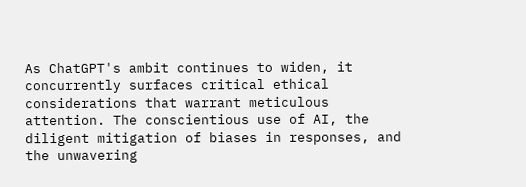As ChatGPT's ambit continues to widen, it concurrently surfaces critical ethical considerations that warrant meticulous attention. The conscientious use of AI, the diligent mitigation of biases in responses, and the unwavering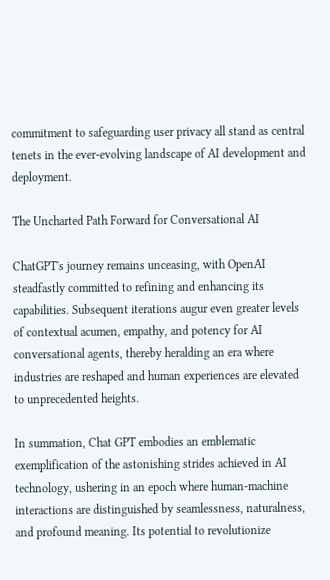commitment to safeguarding user privacy all stand as central tenets in the ever-evolving landscape of AI development and deployment.

The Uncharted Path Forward for Conversational AI

ChatGPT's journey remains unceasing, with OpenAI steadfastly committed to refining and enhancing its capabilities. Subsequent iterations augur even greater levels of contextual acumen, empathy, and potency for AI conversational agents, thereby heralding an era where industries are reshaped and human experiences are elevated to unprecedented heights.

In summation, Chat GPT embodies an emblematic exemplification of the astonishing strides achieved in AI technology, ushering in an epoch where human-machine interactions are distinguished by seamlessness, naturalness, and profound meaning. Its potential to revolutionize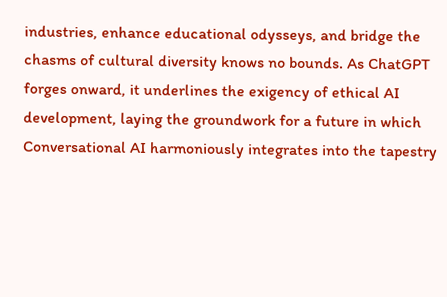industries, enhance educational odysseys, and bridge the chasms of cultural diversity knows no bounds. As ChatGPT forges onward, it underlines the exigency of ethical AI development, laying the groundwork for a future in which Conversational AI harmoniously integrates into the tapestry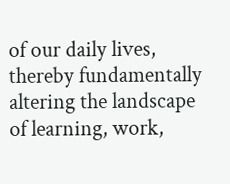of our daily lives, thereby fundamentally altering the landscape of learning, work,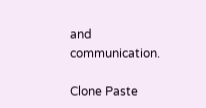and communication.

Clone Paste